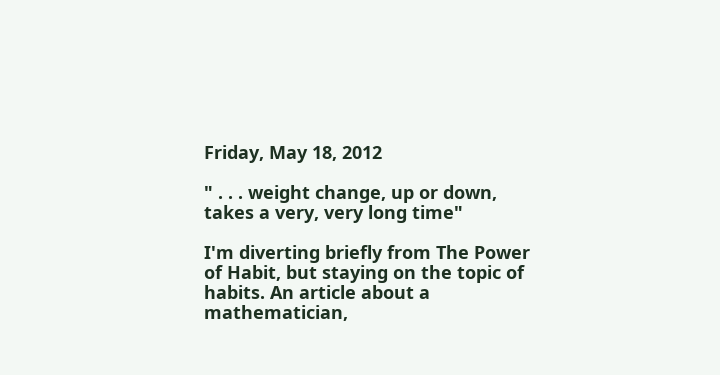Friday, May 18, 2012

" . . . weight change, up or down, takes a very, very long time"

I'm diverting briefly from The Power of Habit, but staying on the topic of habits. An article about a mathematician,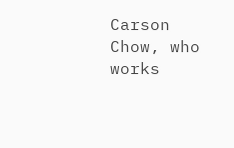Carson Chow, who works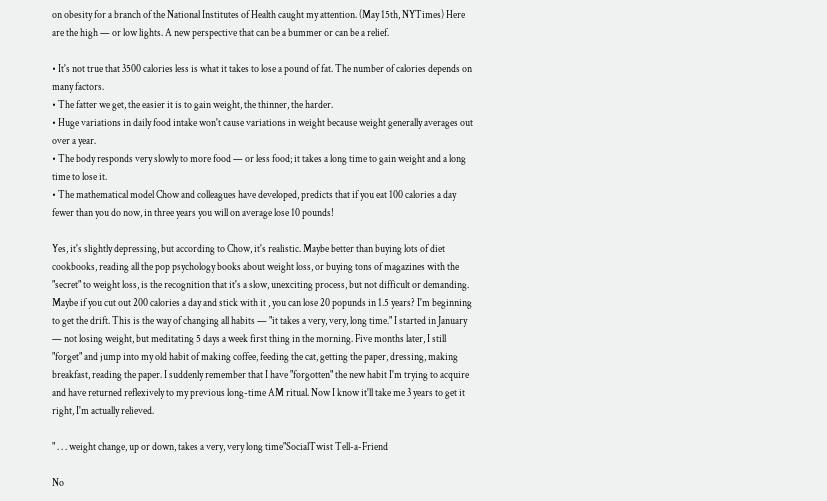on obesity for a branch of the National Institutes of Health caught my attention. (May 15th, NYTimes) Here are the high — or low lights. A new perspective that can be a bummer or can be a relief.

• It's not true that 3500 calories less is what it takes to lose a pound of fat. The number of calories depends on many factors.
• The fatter we get, the easier it is to gain weight, the thinner, the harder.
• Huge variations in daily food intake won't cause variations in weight because weight generally averages out over a year.
• The body responds very slowly to more food — or less food; it takes a long time to gain weight and a long time to lose it.
• The mathematical model Chow and colleagues have developed, predicts that if you eat 100 calories a day fewer than you do now, in three years you will on average lose 10 pounds!

Yes, it's slightly depressing, but according to Chow, it's realistic. Maybe better than buying lots of diet cookbooks, reading all the pop psychology books about weight loss, or buying tons of magazines with the "secret" to weight loss, is the recognition that it's a slow, unexciting process, but not difficult or demanding. Maybe if you cut out 200 calories a day and stick with it , you can lose 20 popunds in 1.5 years? I'm beginning to get the drift. This is the way of changing all habits — "it takes a very, very, long time." I started in January — not losing weight, but meditating 5 days a week first thing in the morning. Five months later, I still "forget" and jump into my old habit of making coffee, feeding the cat, getting the paper, dressing, making breakfast, reading the paper. I suddenly remember that I have "forgotten" the new habit I'm trying to acquire and have returned reflexively to my previous long-time AM ritual. Now I know it'll take me 3 years to get it right, I'm actually relieved.

" . . . weight change, up or down, takes a very, very long time"SocialTwist Tell-a-Friend

No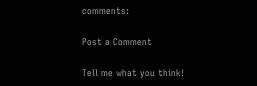comments:

Post a Comment

Tell me what you think!